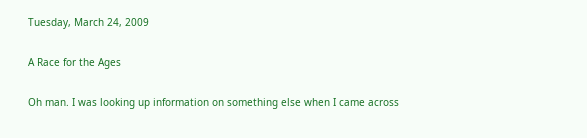Tuesday, March 24, 2009

A Race for the Ages

Oh man. I was looking up information on something else when I came across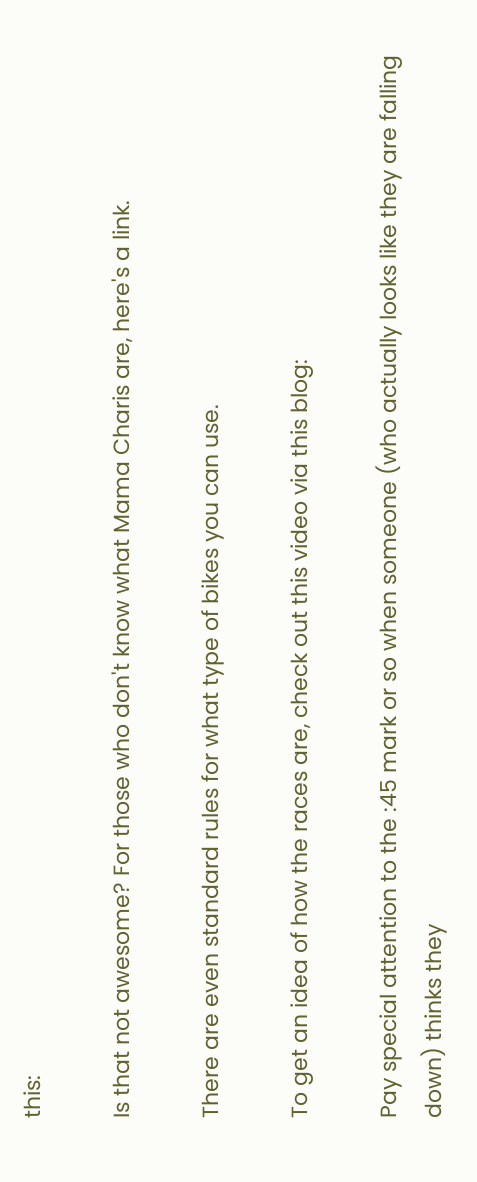this:

Is that not awesome? For those who don't know what Mama Charis are, here's a link.

There are even standard rules for what type of bikes you can use.

To get an idea of how the races are, check out this video via this blog:

Pay special attention to the :45 mark or so when someone (who actually looks like they are falling down) thinks they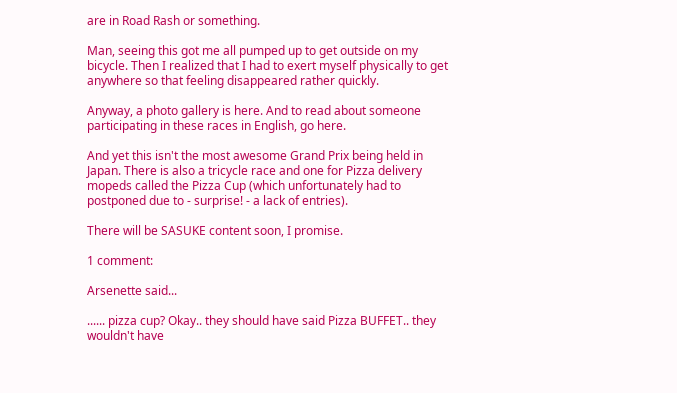are in Road Rash or something.

Man, seeing this got me all pumped up to get outside on my bicycle. Then I realized that I had to exert myself physically to get anywhere so that feeling disappeared rather quickly.

Anyway, a photo gallery is here. And to read about someone participating in these races in English, go here.

And yet this isn't the most awesome Grand Prix being held in Japan. There is also a tricycle race and one for Pizza delivery mopeds called the Pizza Cup (which unfortunately had to postponed due to - surprise! - a lack of entries).

There will be SASUKE content soon, I promise.

1 comment:

Arsenette said...

...... pizza cup? Okay.. they should have said Pizza BUFFET.. they wouldn't have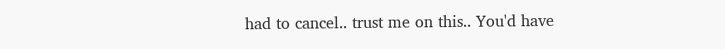had to cancel.. trust me on this.. You'd have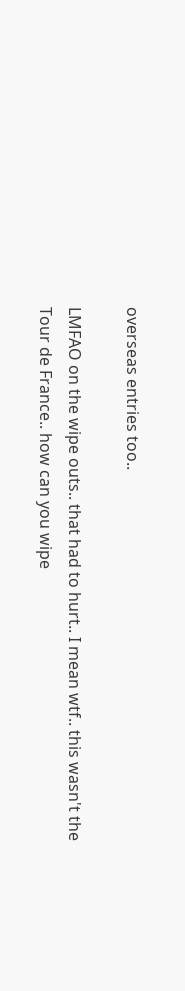overseas entries too..

LMFAO on the wipe outs.. that had to hurt.. I mean wtf.. this wasn't the Tour de France.. how can you wipe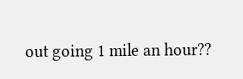out going 1 mile an hour??